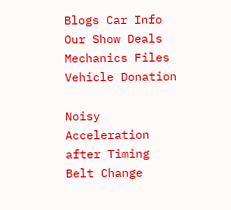Blogs Car Info Our Show Deals Mechanics Files Vehicle Donation

Noisy Acceleration after Timing Belt Change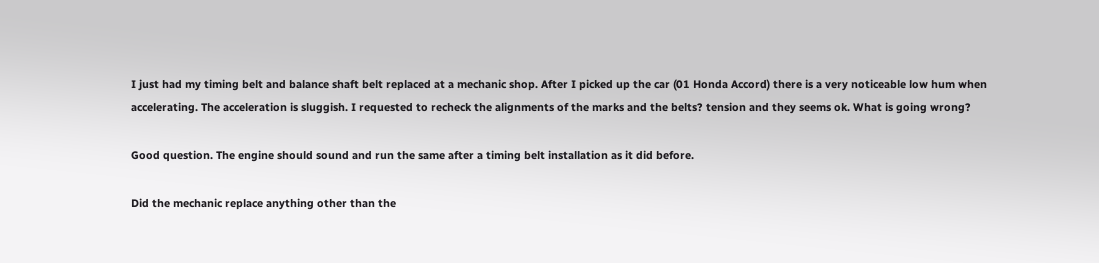I just had my timing belt and balance shaft belt replaced at a mechanic shop. After I picked up the car (01 Honda Accord) there is a very noticeable low hum when accelerating. The acceleration is sluggish. I requested to recheck the alignments of the marks and the belts? tension and they seems ok. What is going wrong?

Good question. The engine should sound and run the same after a timing belt installation as it did before.

Did the mechanic replace anything other than the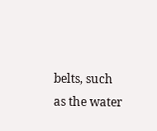belts, such as the water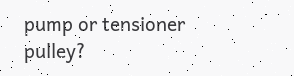pump or tensioner pulley?